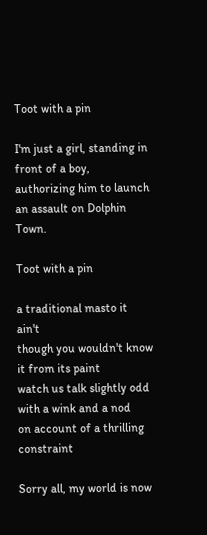Toot with a pin

I'm just a girl, standing in front of a boy, authorizing him to launch an assault on Dolphin Town.

Toot with a pin

a traditional masto it ain't
though you wouldn't know it from its paint
watch us talk slightly odd
with a wink and a nod
on account of a thrilling constraint

Sorry all, my world is now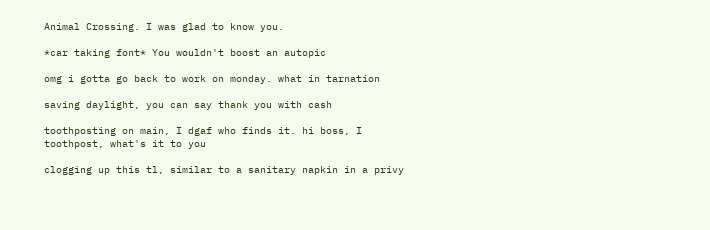Animal Crossing. I was glad to know you.

*car taking font* You wouldn't boost an autopic

omg i gotta go back to work on monday. what in tarnation

saving daylight, you can say thank you with cash

toothposting on main, I dgaf who finds it. hi boss, I toothpost, what's it to you

clogging up this tl, similar to a sanitary napkin in a privy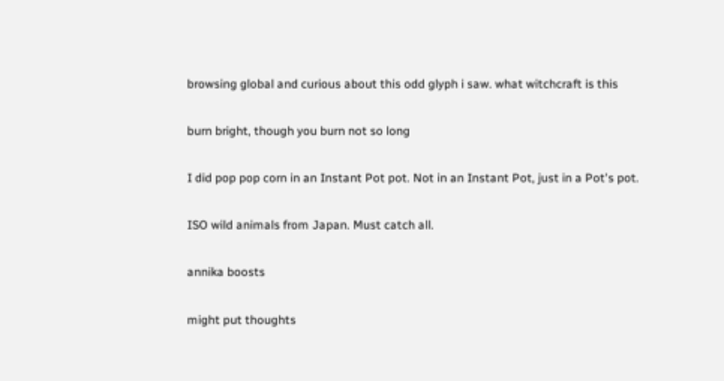browsing global and curious about this odd glyph i saw. what witchcraft is this

burn bright, though you burn not so long

I did pop pop corn in an Instant Pot pot. Not in an Instant Pot, just in a Pot's pot.

ISO wild animals from Japan. Must catch all.

annika boosts

might put thoughts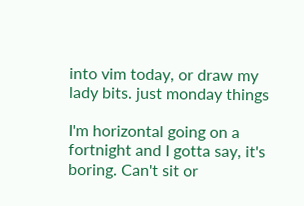into vim today, or draw my lady bits. just monday things

I'm horizontal going on a fortnight and I gotta say, it's boring. Can't sit or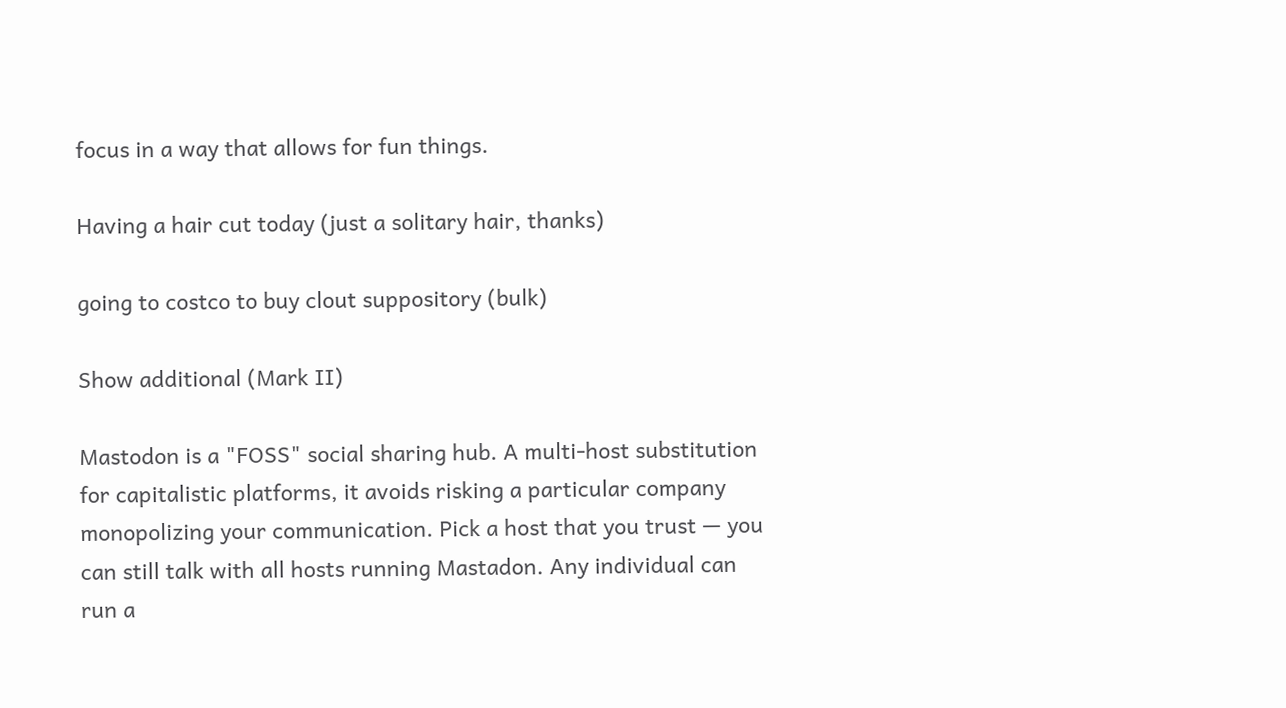focus in a way that allows for fun things.

Having a hair cut today (just a solitary hair, thanks)

going to costco to buy clout suppository (bulk)

Show additional (Mark II)

Mastodon is a "FOSS" social sharing hub. A multi-host substitution for capitalistic platforms, it avoids risking a particular company monopolizing your communication. Pick a host that you trust — you can still talk with all hosts running Mastadon. Any individual can run a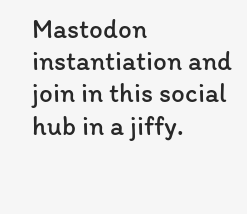Mastodon instantiation and join in this social hub in a jiffy.